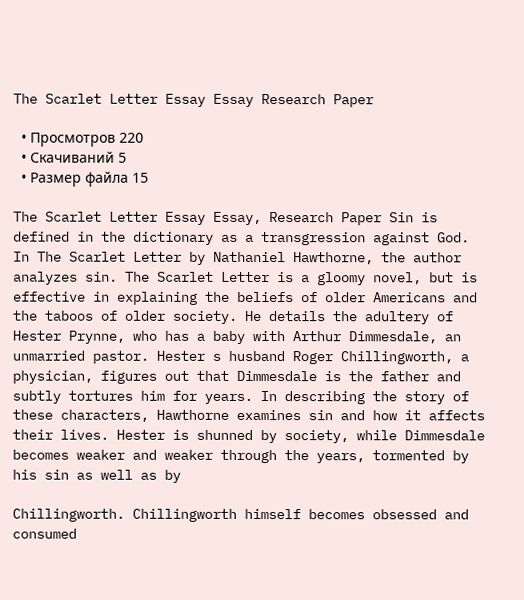The Scarlet Letter Essay Essay Research Paper

  • Просмотров 220
  • Скачиваний 5
  • Размер файла 15

The Scarlet Letter Essay Essay, Research Paper Sin is defined in the dictionary as a transgression against God. In The Scarlet Letter by Nathaniel Hawthorne, the author analyzes sin. The Scarlet Letter is a gloomy novel, but is effective in explaining the beliefs of older Americans and the taboos of older society. He details the adultery of Hester Prynne, who has a baby with Arthur Dimmesdale, an unmarried pastor. Hester s husband Roger Chillingworth, a physician, figures out that Dimmesdale is the father and subtly tortures him for years. In describing the story of these characters, Hawthorne examines sin and how it affects their lives. Hester is shunned by society, while Dimmesdale becomes weaker and weaker through the years, tormented by his sin as well as by

Chillingworth. Chillingworth himself becomes obsessed and consumed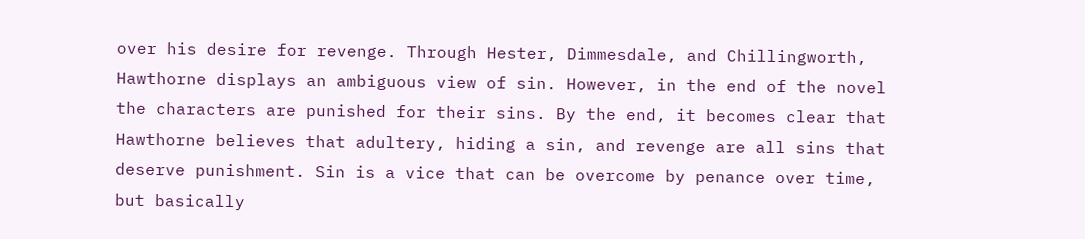over his desire for revenge. Through Hester, Dimmesdale, and Chillingworth, Hawthorne displays an ambiguous view of sin. However, in the end of the novel the characters are punished for their sins. By the end, it becomes clear that Hawthorne believes that adultery, hiding a sin, and revenge are all sins that deserve punishment. Sin is a vice that can be overcome by penance over time, but basically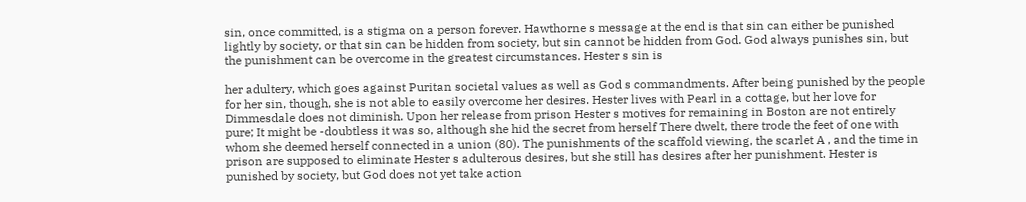sin, once committed, is a stigma on a person forever. Hawthorne s message at the end is that sin can either be punished lightly by society, or that sin can be hidden from society, but sin cannot be hidden from God. God always punishes sin, but the punishment can be overcome in the greatest circumstances. Hester s sin is

her adultery, which goes against Puritan societal values as well as God s commandments. After being punished by the people for her sin, though, she is not able to easily overcome her desires. Hester lives with Pearl in a cottage, but her love for Dimmesdale does not diminish. Upon her release from prison Hester s motives for remaining in Boston are not entirely pure; It might be -doubtless it was so, although she hid the secret from herself There dwelt, there trode the feet of one with whom she deemed herself connected in a union (80). The punishments of the scaffold viewing, the scarlet A , and the time in prison are supposed to eliminate Hester s adulterous desires, but she still has desires after her punishment. Hester is punished by society, but God does not yet take action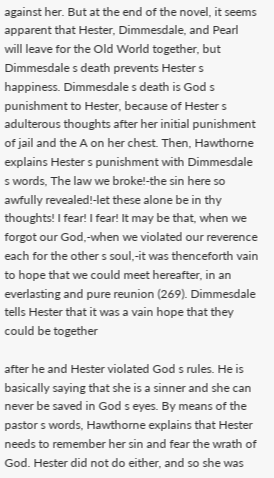against her. But at the end of the novel, it seems apparent that Hester, Dimmesdale, and Pearl will leave for the Old World together, but Dimmesdale s death prevents Hester s happiness. Dimmesdale s death is God s punishment to Hester, because of Hester s adulterous thoughts after her initial punishment of jail and the A on her chest. Then, Hawthorne explains Hester s punishment with Dimmesdale s words, The law we broke!-the sin here so awfully revealed!-let these alone be in thy thoughts! I fear! I fear! It may be that, when we forgot our God,-when we violated our reverence each for the other s soul,-it was thenceforth vain to hope that we could meet hereafter, in an everlasting and pure reunion (269). Dimmesdale tells Hester that it was a vain hope that they could be together

after he and Hester violated God s rules. He is basically saying that she is a sinner and she can never be saved in God s eyes. By means of the pastor s words, Hawthorne explains that Hester needs to remember her sin and fear the wrath of God. Hester did not do either, and so she was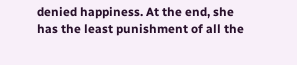denied happiness. At the end, she has the least punishment of all the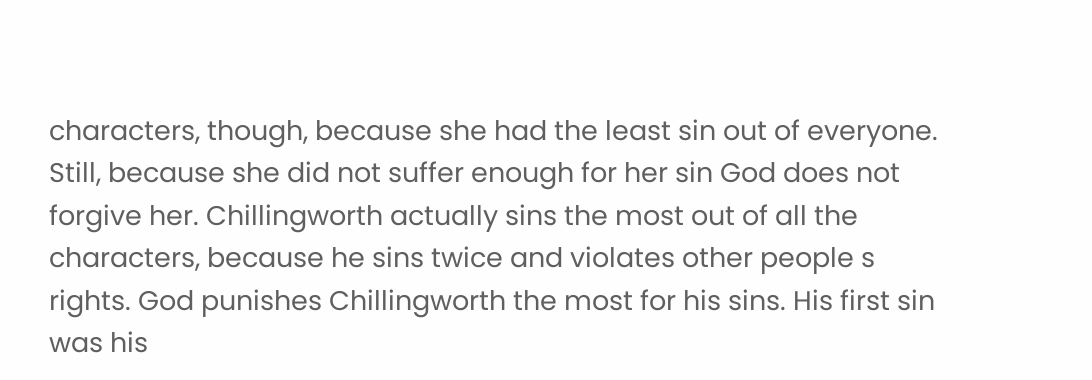characters, though, because she had the least sin out of everyone. Still, because she did not suffer enough for her sin God does not forgive her. Chillingworth actually sins the most out of all the characters, because he sins twice and violates other people s rights. God punishes Chillingworth the most for his sins. His first sin was his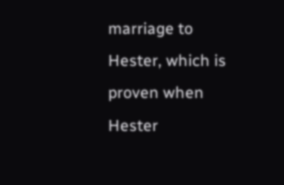marriage to Hester, which is proven when Hester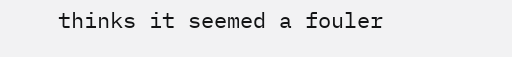thinks it seemed a fouler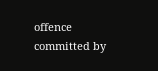offence committed by